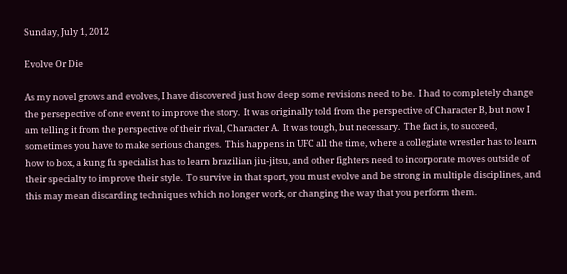Sunday, July 1, 2012

Evolve Or Die

As my novel grows and evolves, I have discovered just how deep some revisions need to be.  I had to completely change the persepective of one event to improve the story.  It was originally told from the perspective of Character B, but now I am telling it from the perspective of their rival, Character A.  It was tough, but necessary.  The fact is, to succeed, sometimes you have to make serious changes.  This happens in UFC all the time, where a collegiate wrestler has to learn how to box, a kung fu specialist has to learn brazilian jiu-jitsu, and other fighters need to incorporate moves outside of their specialty to improve their style.  To survive in that sport, you must evolve and be strong in multiple disciplines, and this may mean discarding techniques which no longer work, or changing the way that you perform them.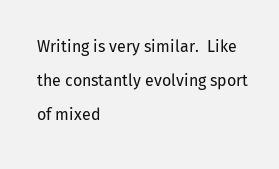Writing is very similar.  Like the constantly evolving sport of mixed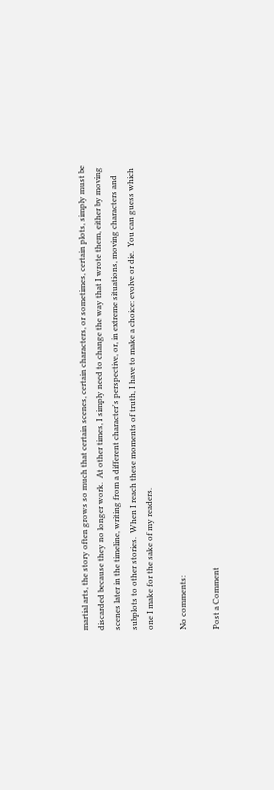martial arts, the story often grows so much that certain scenes, certain characters, or sometimes, certain plots, simply must be discarded because they no longer work.  At other times, I simply need to change the way that I wrote them, either by moving scenes later in the timeline, writing from a different character's perspective, or, in extreme situations, moving characters and subplots to other stories.  When I reach these moments of truth, I have to make a choice: evolve or die.  You can guess which one I make for the sake of my readers.

No comments:

Post a Comment